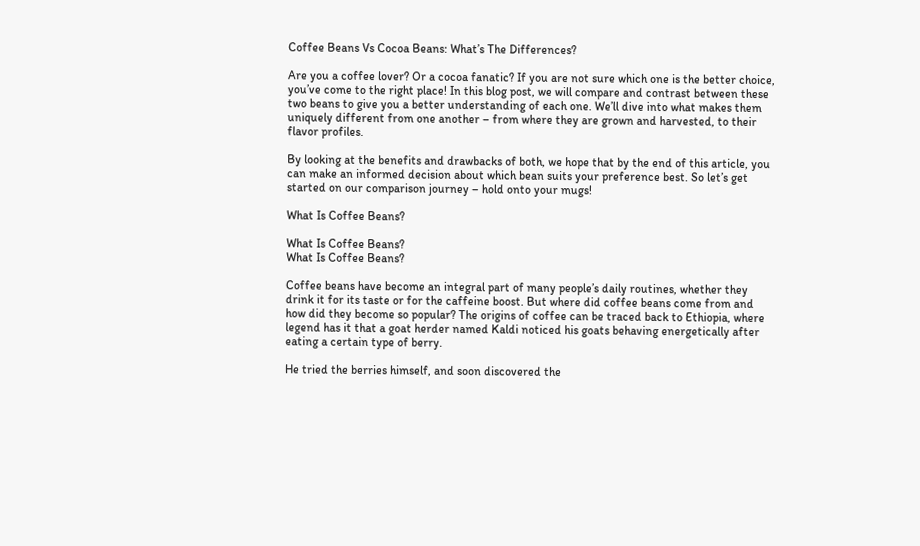Coffee Beans Vs Cocoa Beans: What’s The Differences?

Are you a coffee lover? Or a cocoa fanatic? If you are not sure which one is the better choice, you’ve come to the right place! In this blog post, we will compare and contrast between these two beans to give you a better understanding of each one. We’ll dive into what makes them uniquely different from one another – from where they are grown and harvested, to their flavor profiles.

By looking at the benefits and drawbacks of both, we hope that by the end of this article, you can make an informed decision about which bean suits your preference best. So let’s get started on our comparison journey – hold onto your mugs!

What Is Coffee Beans?

What Is Coffee Beans?
What Is Coffee Beans?

Coffee beans have become an integral part of many people’s daily routines, whether they drink it for its taste or for the caffeine boost. But where did coffee beans come from and how did they become so popular? The origins of coffee can be traced back to Ethiopia, where legend has it that a goat herder named Kaldi noticed his goats behaving energetically after eating a certain type of berry.

He tried the berries himself, and soon discovered the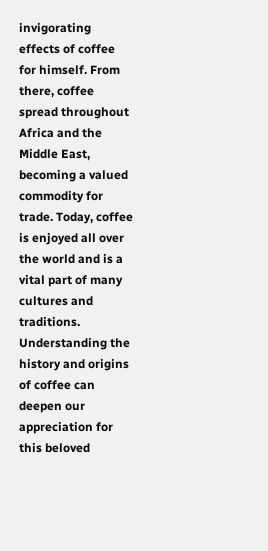invigorating effects of coffee for himself. From there, coffee spread throughout Africa and the Middle East, becoming a valued commodity for trade. Today, coffee is enjoyed all over the world and is a vital part of many cultures and traditions. Understanding the history and origins of coffee can deepen our appreciation for this beloved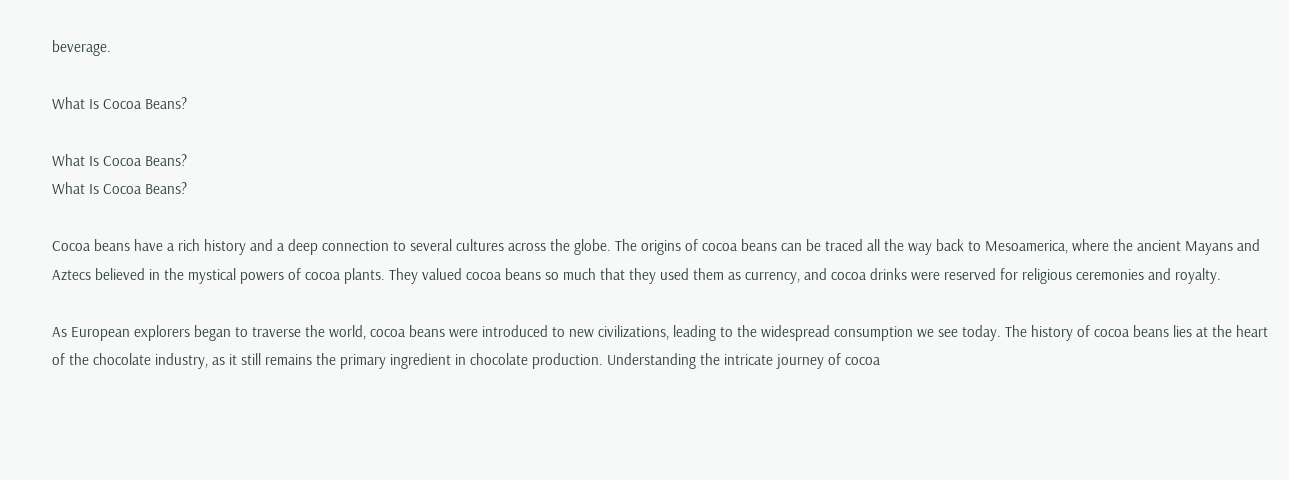beverage.

What Is Cocoa Beans?

What Is Cocoa Beans?
What Is Cocoa Beans?

Cocoa beans have a rich history and a deep connection to several cultures across the globe. The origins of cocoa beans can be traced all the way back to Mesoamerica, where the ancient Mayans and Aztecs believed in the mystical powers of cocoa plants. They valued cocoa beans so much that they used them as currency, and cocoa drinks were reserved for religious ceremonies and royalty.

As European explorers began to traverse the world, cocoa beans were introduced to new civilizations, leading to the widespread consumption we see today. The history of cocoa beans lies at the heart of the chocolate industry, as it still remains the primary ingredient in chocolate production. Understanding the intricate journey of cocoa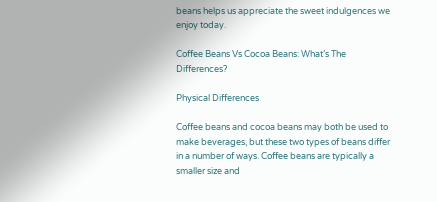beans helps us appreciate the sweet indulgences we enjoy today.

Coffee Beans Vs Cocoa Beans: What’s The Differences?

Physical Differences

Coffee beans and cocoa beans may both be used to make beverages, but these two types of beans differ in a number of ways. Coffee beans are typically a smaller size and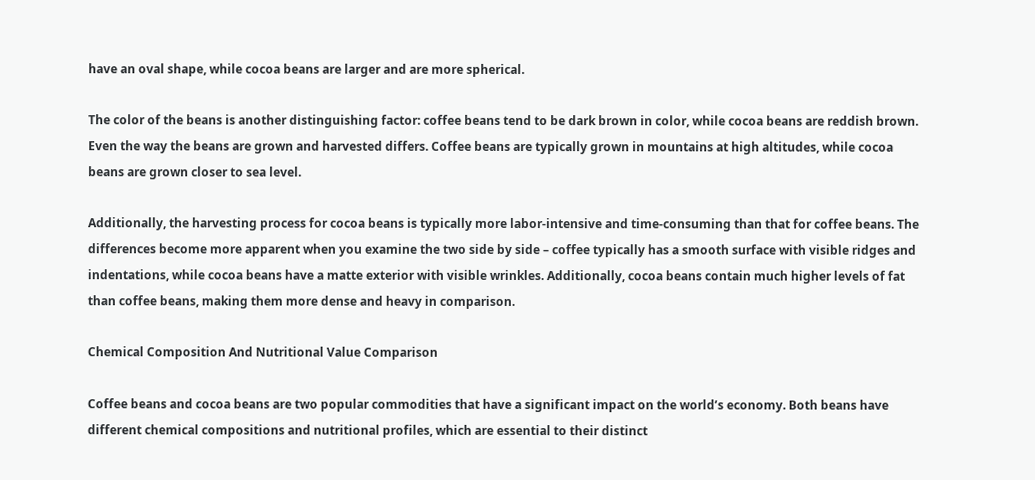have an oval shape, while cocoa beans are larger and are more spherical.

The color of the beans is another distinguishing factor: coffee beans tend to be dark brown in color, while cocoa beans are reddish brown. Even the way the beans are grown and harvested differs. Coffee beans are typically grown in mountains at high altitudes, while cocoa beans are grown closer to sea level.

Additionally, the harvesting process for cocoa beans is typically more labor-intensive and time-consuming than that for coffee beans. The differences become more apparent when you examine the two side by side – coffee typically has a smooth surface with visible ridges and indentations, while cocoa beans have a matte exterior with visible wrinkles. Additionally, cocoa beans contain much higher levels of fat than coffee beans, making them more dense and heavy in comparison.

Chemical Composition And Nutritional Value Comparison

Coffee beans and cocoa beans are two popular commodities that have a significant impact on the world’s economy. Both beans have different chemical compositions and nutritional profiles, which are essential to their distinct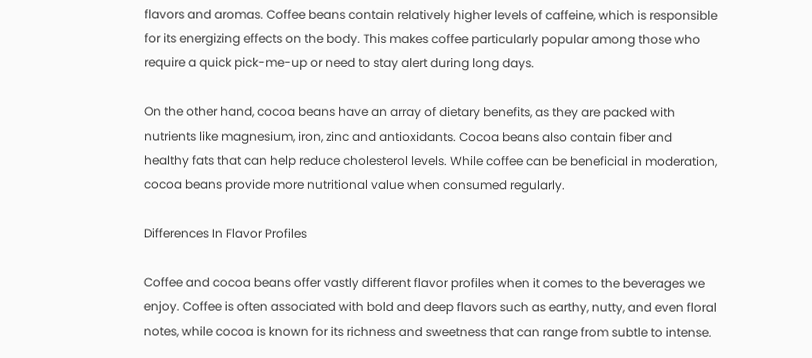flavors and aromas. Coffee beans contain relatively higher levels of caffeine, which is responsible for its energizing effects on the body. This makes coffee particularly popular among those who require a quick pick-me-up or need to stay alert during long days.

On the other hand, cocoa beans have an array of dietary benefits, as they are packed with nutrients like magnesium, iron, zinc and antioxidants. Cocoa beans also contain fiber and healthy fats that can help reduce cholesterol levels. While coffee can be beneficial in moderation, cocoa beans provide more nutritional value when consumed regularly.

Differences In Flavor Profiles

Coffee and cocoa beans offer vastly different flavor profiles when it comes to the beverages we enjoy. Coffee is often associated with bold and deep flavors such as earthy, nutty, and even floral notes, while cocoa is known for its richness and sweetness that can range from subtle to intense.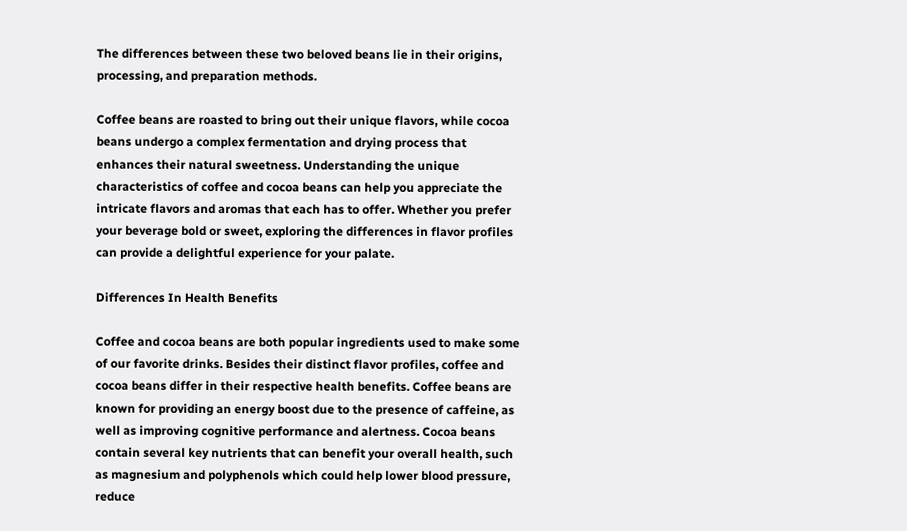The differences between these two beloved beans lie in their origins, processing, and preparation methods.

Coffee beans are roasted to bring out their unique flavors, while cocoa beans undergo a complex fermentation and drying process that enhances their natural sweetness. Understanding the unique characteristics of coffee and cocoa beans can help you appreciate the intricate flavors and aromas that each has to offer. Whether you prefer your beverage bold or sweet, exploring the differences in flavor profiles can provide a delightful experience for your palate.

Differences In Health Benefits

Coffee and cocoa beans are both popular ingredients used to make some of our favorite drinks. Besides their distinct flavor profiles, coffee and cocoa beans differ in their respective health benefits. Coffee beans are known for providing an energy boost due to the presence of caffeine, as well as improving cognitive performance and alertness. Cocoa beans contain several key nutrients that can benefit your overall health, such as magnesium and polyphenols which could help lower blood pressure, reduce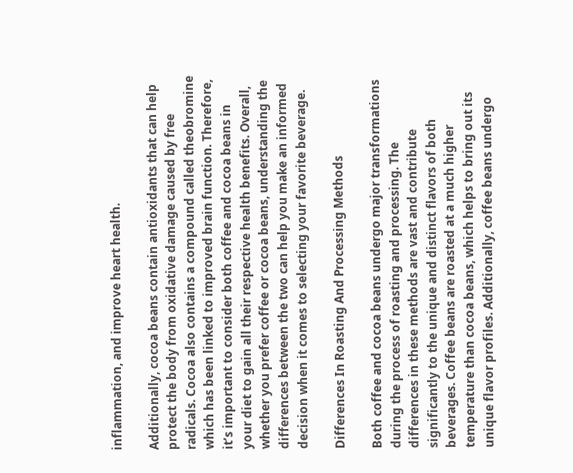inflammation, and improve heart health.

Additionally, cocoa beans contain antioxidants that can help protect the body from oxidative damage caused by free radicals. Cocoa also contains a compound called theobromine which has been linked to improved brain function. Therefore, it’s important to consider both coffee and cocoa beans in your diet to gain all their respective health benefits. Overall, whether you prefer coffee or cocoa beans, understanding the differences between the two can help you make an informed decision when it comes to selecting your favorite beverage.

Differences In Roasting And Processing Methods

Both coffee and cocoa beans undergo major transformations during the process of roasting and processing. The differences in these methods are vast and contribute significantly to the unique and distinct flavors of both beverages. Coffee beans are roasted at a much higher temperature than cocoa beans, which helps to bring out its unique flavor profiles. Additionally, coffee beans undergo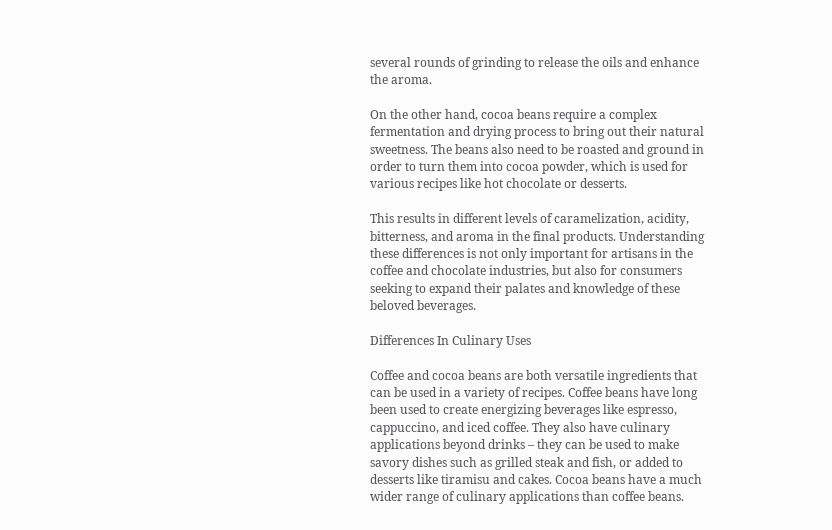several rounds of grinding to release the oils and enhance the aroma.

On the other hand, cocoa beans require a complex fermentation and drying process to bring out their natural sweetness. The beans also need to be roasted and ground in order to turn them into cocoa powder, which is used for various recipes like hot chocolate or desserts.

This results in different levels of caramelization, acidity, bitterness, and aroma in the final products. Understanding these differences is not only important for artisans in the coffee and chocolate industries, but also for consumers seeking to expand their palates and knowledge of these beloved beverages.

Differences In Culinary Uses

Coffee and cocoa beans are both versatile ingredients that can be used in a variety of recipes. Coffee beans have long been used to create energizing beverages like espresso, cappuccino, and iced coffee. They also have culinary applications beyond drinks – they can be used to make savory dishes such as grilled steak and fish, or added to desserts like tiramisu and cakes. Cocoa beans have a much wider range of culinary applications than coffee beans.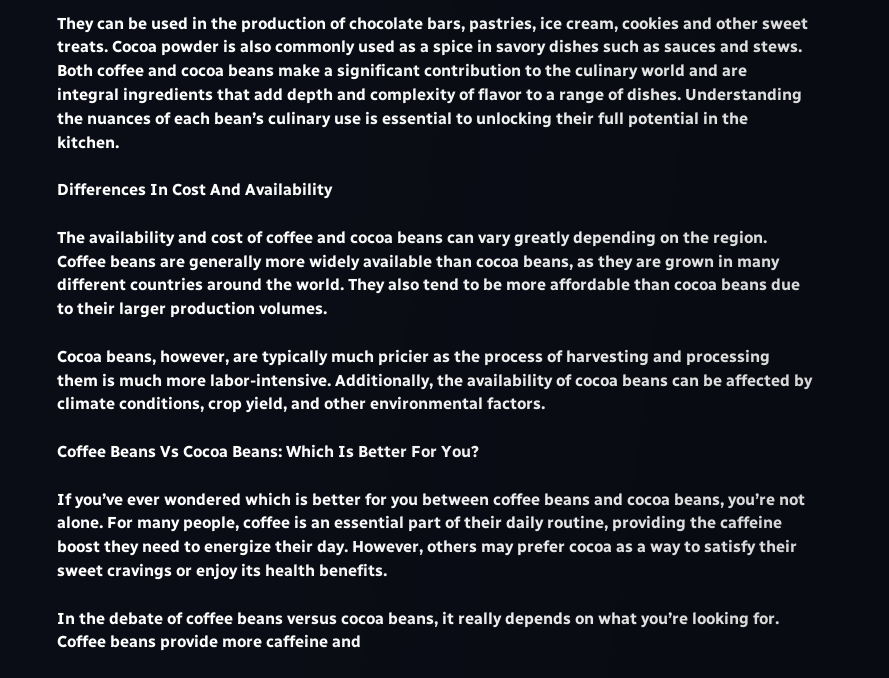They can be used in the production of chocolate bars, pastries, ice cream, cookies and other sweet treats. Cocoa powder is also commonly used as a spice in savory dishes such as sauces and stews. Both coffee and cocoa beans make a significant contribution to the culinary world and are integral ingredients that add depth and complexity of flavor to a range of dishes. Understanding the nuances of each bean’s culinary use is essential to unlocking their full potential in the kitchen.

Differences In Cost And Availability

The availability and cost of coffee and cocoa beans can vary greatly depending on the region. Coffee beans are generally more widely available than cocoa beans, as they are grown in many different countries around the world. They also tend to be more affordable than cocoa beans due to their larger production volumes.

Cocoa beans, however, are typically much pricier as the process of harvesting and processing them is much more labor-intensive. Additionally, the availability of cocoa beans can be affected by climate conditions, crop yield, and other environmental factors.

Coffee Beans Vs Cocoa Beans: Which Is Better For You?

If you’ve ever wondered which is better for you between coffee beans and cocoa beans, you’re not alone. For many people, coffee is an essential part of their daily routine, providing the caffeine boost they need to energize their day. However, others may prefer cocoa as a way to satisfy their sweet cravings or enjoy its health benefits.

In the debate of coffee beans versus cocoa beans, it really depends on what you’re looking for. Coffee beans provide more caffeine and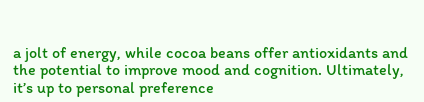a jolt of energy, while cocoa beans offer antioxidants and the potential to improve mood and cognition. Ultimately, it’s up to personal preference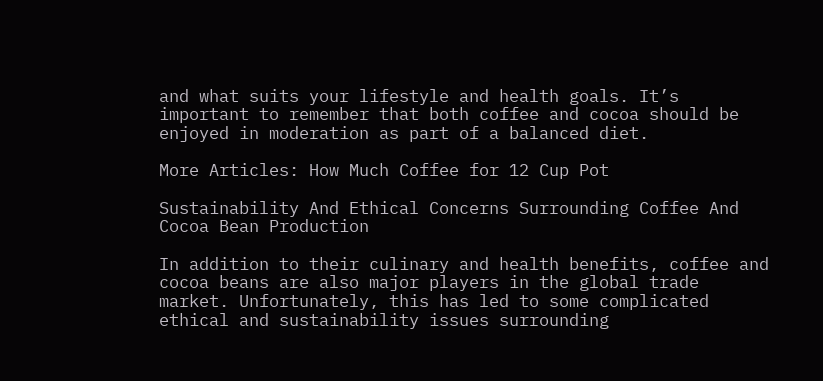and what suits your lifestyle and health goals. It’s important to remember that both coffee and cocoa should be enjoyed in moderation as part of a balanced diet.

More Articles: How Much Coffee for 12 Cup Pot

Sustainability And Ethical Concerns Surrounding Coffee And Cocoa Bean Production

In addition to their culinary and health benefits, coffee and cocoa beans are also major players in the global trade market. Unfortunately, this has led to some complicated ethical and sustainability issues surrounding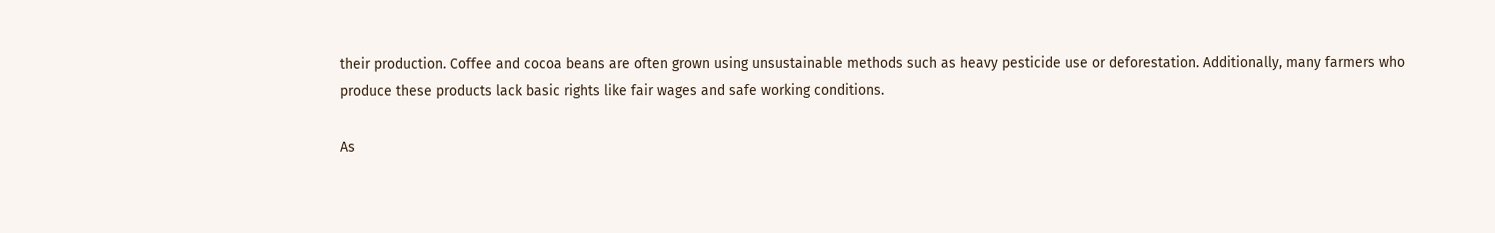their production. Coffee and cocoa beans are often grown using unsustainable methods such as heavy pesticide use or deforestation. Additionally, many farmers who produce these products lack basic rights like fair wages and safe working conditions.

As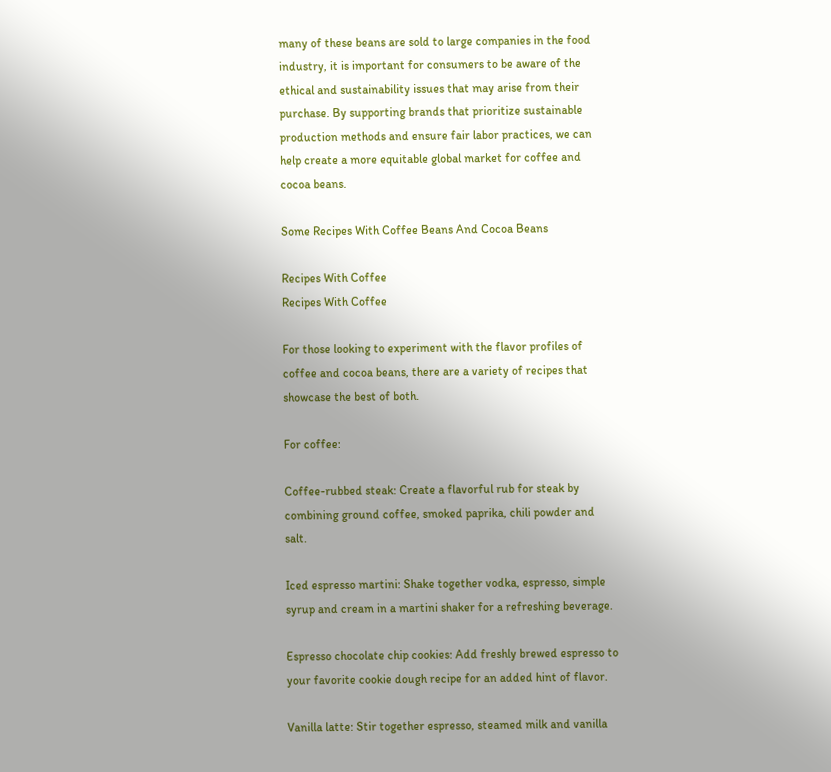many of these beans are sold to large companies in the food industry, it is important for consumers to be aware of the ethical and sustainability issues that may arise from their purchase. By supporting brands that prioritize sustainable production methods and ensure fair labor practices, we can help create a more equitable global market for coffee and cocoa beans.

Some Recipes With Coffee Beans And Cocoa Beans

Recipes With Coffee
Recipes With Coffee

For those looking to experiment with the flavor profiles of coffee and cocoa beans, there are a variety of recipes that showcase the best of both.

For coffee:

Coffee-rubbed steak: Create a flavorful rub for steak by combining ground coffee, smoked paprika, chili powder and salt.

Iced espresso martini: Shake together vodka, espresso, simple syrup and cream in a martini shaker for a refreshing beverage.

Espresso chocolate chip cookies: Add freshly brewed espresso to your favorite cookie dough recipe for an added hint of flavor.

Vanilla latte: Stir together espresso, steamed milk and vanilla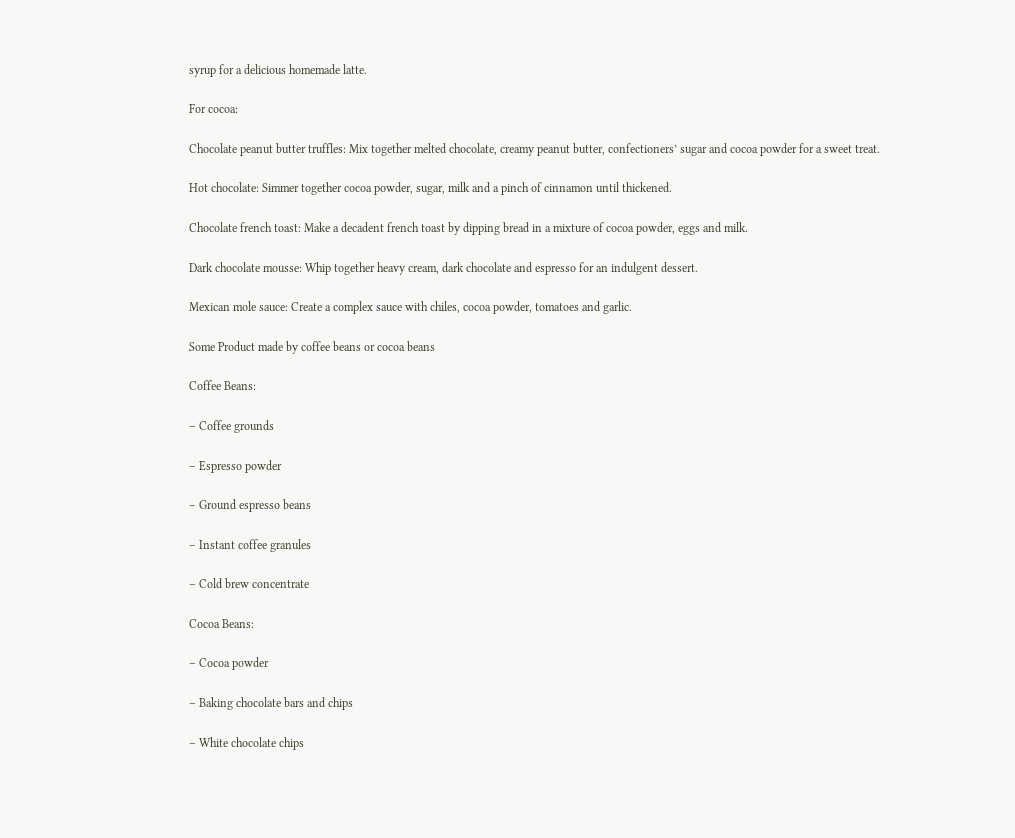syrup for a delicious homemade latte.

For cocoa:

Chocolate peanut butter truffles: Mix together melted chocolate, creamy peanut butter, confectioners’ sugar and cocoa powder for a sweet treat.

Hot chocolate: Simmer together cocoa powder, sugar, milk and a pinch of cinnamon until thickened.

Chocolate french toast: Make a decadent french toast by dipping bread in a mixture of cocoa powder, eggs and milk.

Dark chocolate mousse: Whip together heavy cream, dark chocolate and espresso for an indulgent dessert.

Mexican mole sauce: Create a complex sauce with chiles, cocoa powder, tomatoes and garlic.

Some Product made by coffee beans or cocoa beans

Coffee Beans:

– Coffee grounds

– Espresso powder

– Ground espresso beans

– Instant coffee granules

– Cold brew concentrate

Cocoa Beans:

– Cocoa powder

– Baking chocolate bars and chips

– White chocolate chips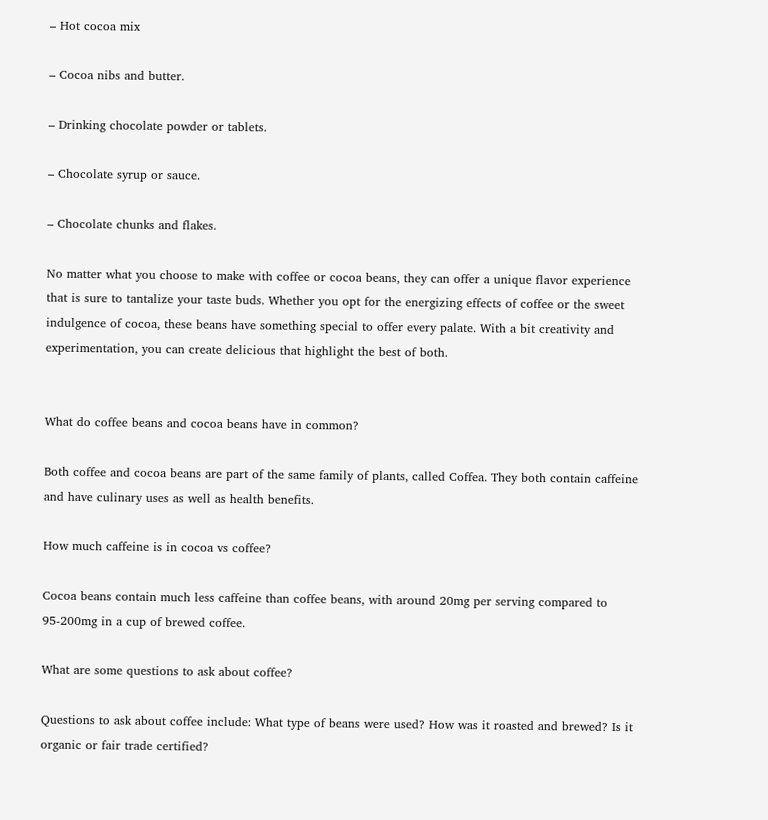– Hot cocoa mix

– Cocoa nibs and butter.

– Drinking chocolate powder or tablets.

– Chocolate syrup or sauce.

– Chocolate chunks and flakes.

No matter what you choose to make with coffee or cocoa beans, they can offer a unique flavor experience that is sure to tantalize your taste buds. Whether you opt for the energizing effects of coffee or the sweet indulgence of cocoa, these beans have something special to offer every palate. With a bit creativity and experimentation, you can create delicious that highlight the best of both.


What do coffee beans and cocoa beans have in common?

Both coffee and cocoa beans are part of the same family of plants, called Coffea. They both contain caffeine and have culinary uses as well as health benefits.

How much caffeine is in cocoa vs coffee?

Cocoa beans contain much less caffeine than coffee beans, with around 20mg per serving compared to 95-200mg in a cup of brewed coffee.

What are some questions to ask about coffee?

Questions to ask about coffee include: What type of beans were used? How was it roasted and brewed? Is it organic or fair trade certified?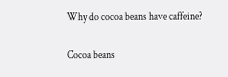Why do cocoa beans have caffeine?

Cocoa beans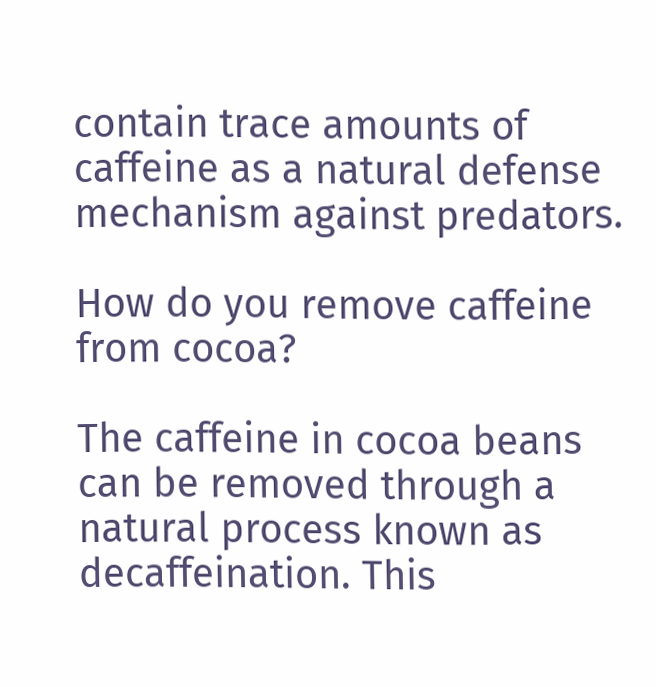contain trace amounts of caffeine as a natural defense mechanism against predators.

How do you remove caffeine from cocoa?

The caffeine in cocoa beans can be removed through a natural process known as decaffeination. This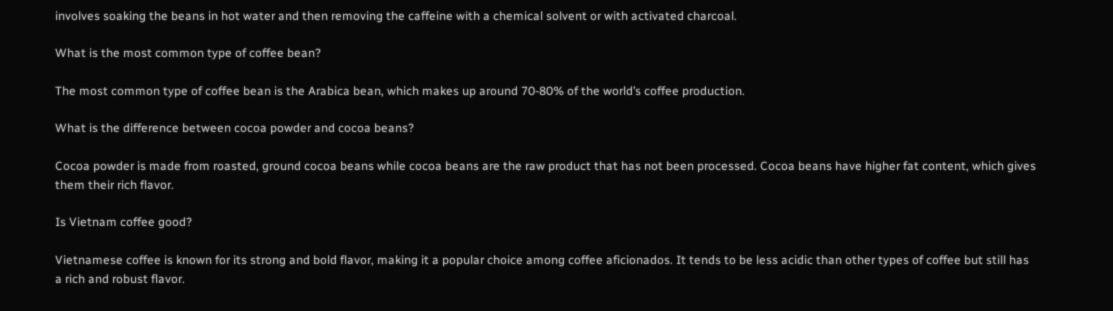involves soaking the beans in hot water and then removing the caffeine with a chemical solvent or with activated charcoal.

What is the most common type of coffee bean?

The most common type of coffee bean is the Arabica bean, which makes up around 70-80% of the world’s coffee production.

What is the difference between cocoa powder and cocoa beans?

Cocoa powder is made from roasted, ground cocoa beans while cocoa beans are the raw product that has not been processed. Cocoa beans have higher fat content, which gives them their rich flavor.

Is Vietnam coffee good?

Vietnamese coffee is known for its strong and bold flavor, making it a popular choice among coffee aficionados. It tends to be less acidic than other types of coffee but still has a rich and robust flavor.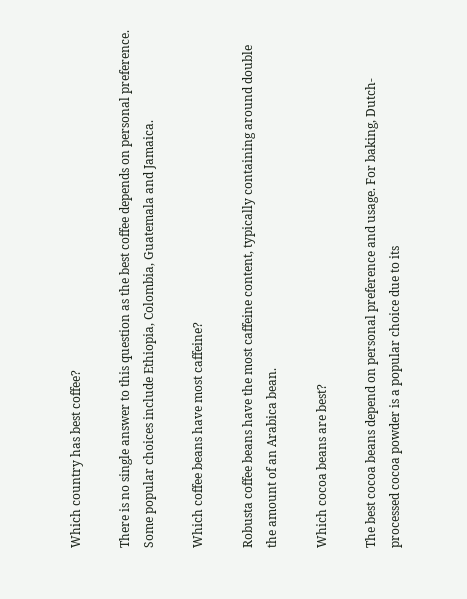Which country has best coffee?

There is no single answer to this question as the best coffee depends on personal preference. Some popular choices include Ethiopia, Colombia, Guatemala and Jamaica.

Which coffee beans have most caffeine?

Robusta coffee beans have the most caffeine content, typically containing around double the amount of an Arabica bean.

Which cocoa beans are best?

The best cocoa beans depend on personal preference and usage. For baking, Dutch-processed cocoa powder is a popular choice due to its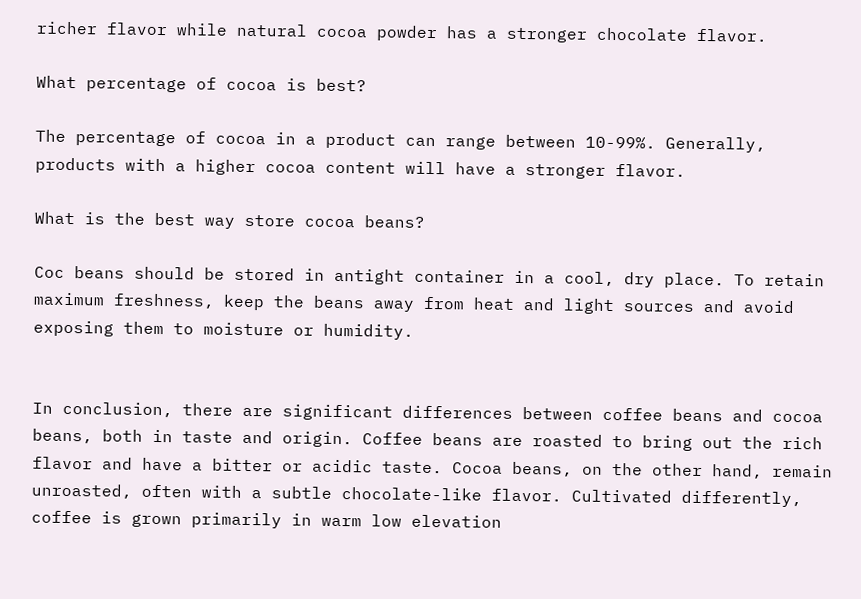richer flavor while natural cocoa powder has a stronger chocolate flavor.

What percentage of cocoa is best?

The percentage of cocoa in a product can range between 10-99%. Generally, products with a higher cocoa content will have a stronger flavor.

What is the best way store cocoa beans?

Coc beans should be stored in antight container in a cool, dry place. To retain maximum freshness, keep the beans away from heat and light sources and avoid exposing them to moisture or humidity.


In conclusion, there are significant differences between coffee beans and cocoa beans, both in taste and origin. Coffee beans are roasted to bring out the rich flavor and have a bitter or acidic taste. Cocoa beans, on the other hand, remain unroasted, often with a subtle chocolate-like flavor. Cultivated differently, coffee is grown primarily in warm low elevation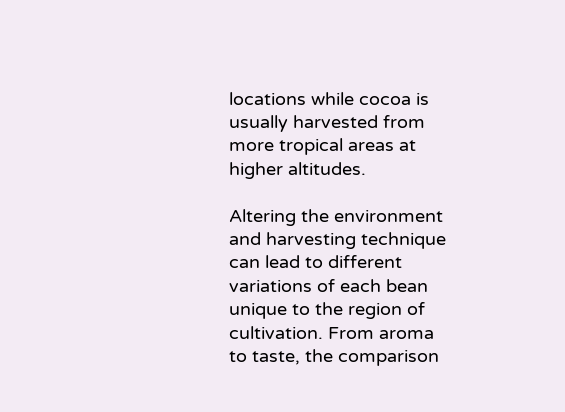locations while cocoa is usually harvested from more tropical areas at higher altitudes.

Altering the environment and harvesting technique can lead to different variations of each bean unique to the region of cultivation. From aroma to taste, the comparison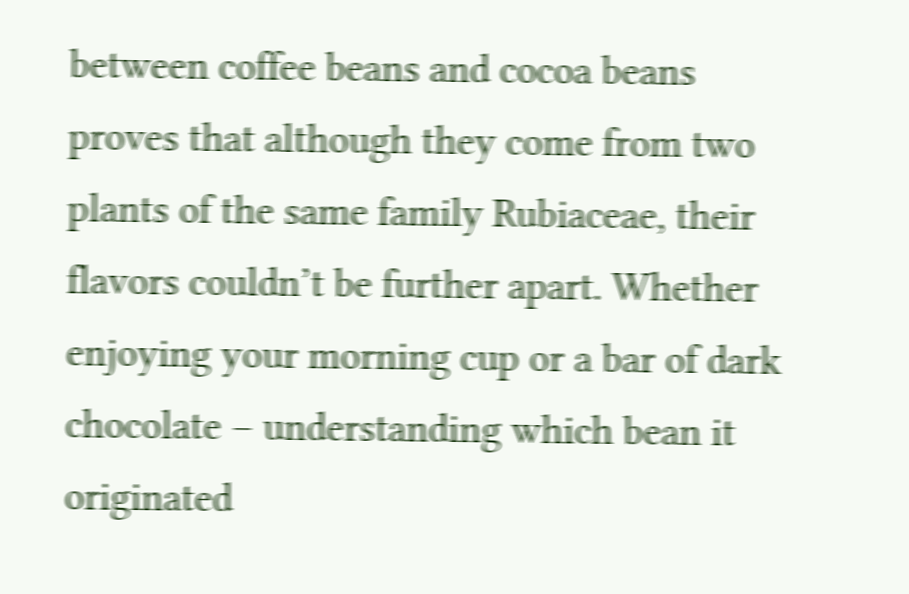between coffee beans and cocoa beans proves that although they come from two plants of the same family Rubiaceae, their flavors couldn’t be further apart. Whether enjoying your morning cup or a bar of dark chocolate – understanding which bean it originated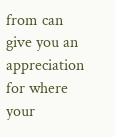from can give you an appreciation for where your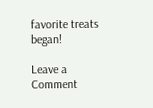favorite treats began!

Leave a Comment